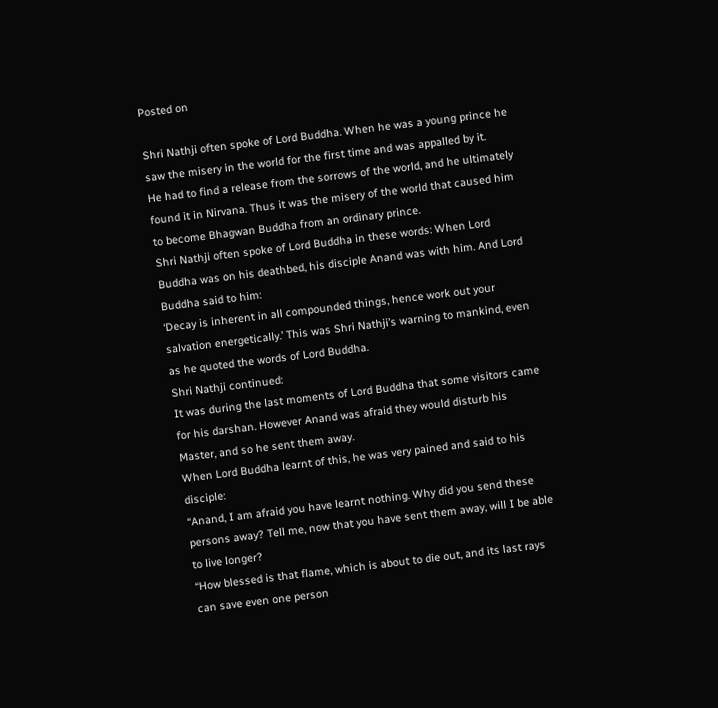Posted on

Shri Nathji often spoke of Lord Buddha. When he was a young prince he saw the misery in the world for the first time and was appalled by it.
He had to find a release from the sorrows of the world, and he ultimately found it in Nirvana. Thus it was the misery of the world that caused him to become Bhagwan Buddha from an ordinary prince.
Shri Nathji often spoke of Lord Buddha in these words: When Lord Buddha was on his deathbed, his disciple Anand was with him. And Lord Buddha said to him:
‘Decay is inherent in all compounded things, hence work out your salvation energetically.’ This was Shri Nathji’s warning to mankind, even as he quoted the words of Lord Buddha.
Shri Nathji continued:
It was during the last moments of Lord Buddha that some visitors came for his darshan. However Anand was afraid they would disturb his Master, and so he sent them away.
When Lord Buddha learnt of this, he was very pained and said to his disciple:
“Anand, I am afraid you have learnt nothing. Why did you send these persons away? Tell me, now that you have sent them away, will I be able to live longer?
“How blessed is that flame, which is about to die out, and its last rays can save even one person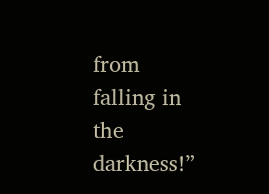from falling in the darkness!”